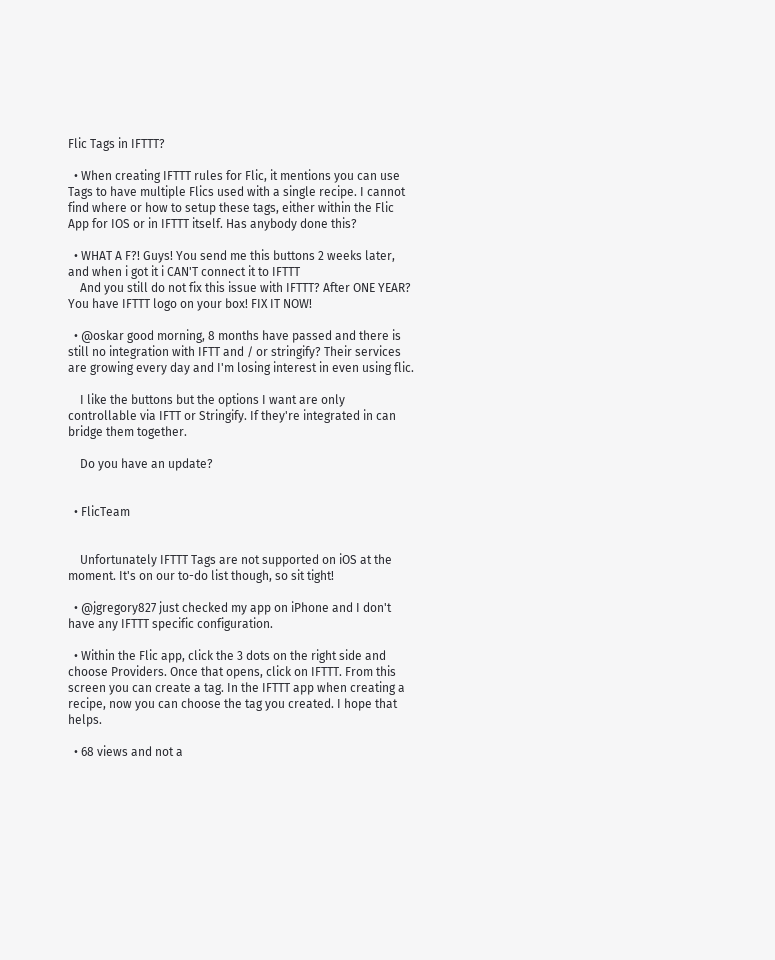Flic Tags in IFTTT?

  • When creating IFTTT rules for Flic, it mentions you can use Tags to have multiple Flics used with a single recipe. I cannot find where or how to setup these tags, either within the Flic App for IOS or in IFTTT itself. Has anybody done this?

  • WHAT A F?! Guys! You send me this buttons 2 weeks later, and when i got it i CAN'T connect it to IFTTT
    And you still do not fix this issue with IFTTT? After ONE YEAR? You have IFTTT logo on your box! FIX IT NOW!

  • @oskar good morning, 8 months have passed and there is still no integration with IFTT and / or stringify? Their services are growing every day and I'm losing interest in even using flic.

    I like the buttons but the options I want are only controllable via IFTT or Stringify. If they're integrated in can bridge them together.

    Do you have an update?


  • FlicTeam


    Unfortunately IFTTT Tags are not supported on iOS at the moment. It's on our to-do list though, so sit tight!

  • @jgregory827 just checked my app on iPhone and I don't have any IFTTT specific configuration.

  • Within the Flic app, click the 3 dots on the right side and choose Providers. Once that opens, click on IFTTT. From this screen you can create a tag. In the IFTTT app when creating a recipe, now you can choose the tag you created. I hope that helps.

  • 68 views and not a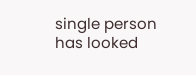single person has looked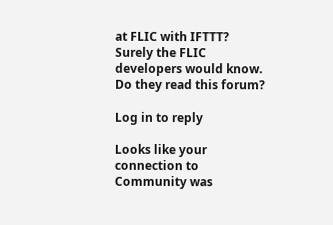at FLIC with IFTTT? Surely the FLIC developers would know. Do they read this forum?

Log in to reply

Looks like your connection to Community was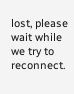lost, please wait while we try to reconnect.